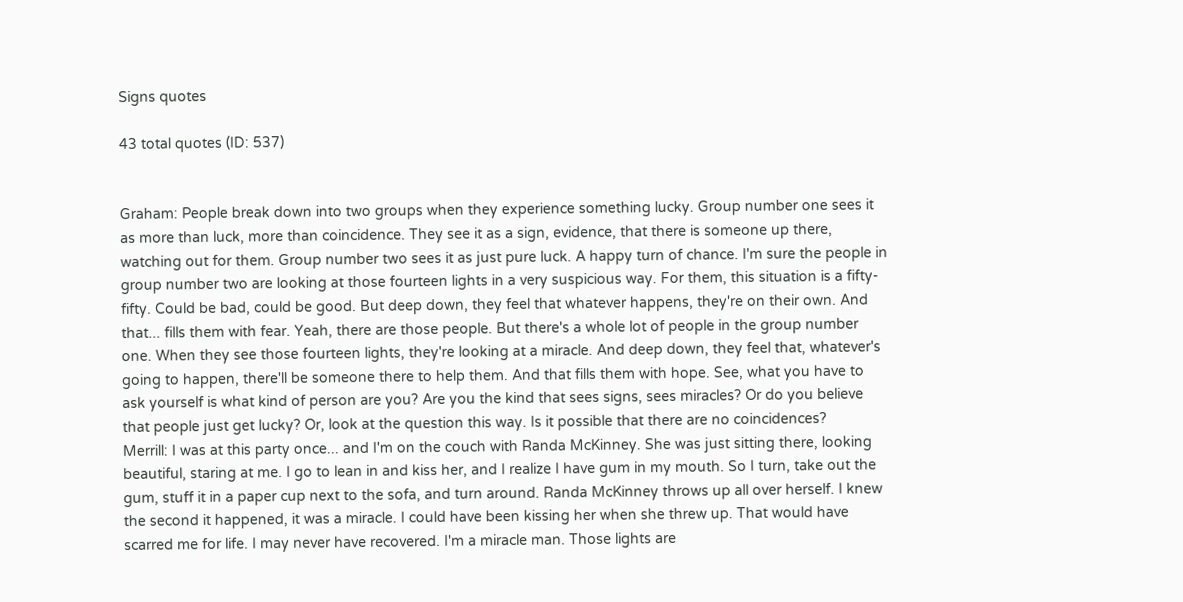Signs quotes

43 total quotes (ID: 537)


Graham: People break down into two groups when they experience something lucky. Group number one sees it as more than luck, more than coincidence. They see it as a sign, evidence, that there is someone up there, watching out for them. Group number two sees it as just pure luck. A happy turn of chance. I'm sure the people in group number two are looking at those fourteen lights in a very suspicious way. For them, this situation is a fifty-fifty. Could be bad, could be good. But deep down, they feel that whatever happens, they're on their own. And that... fills them with fear. Yeah, there are those people. But there's a whole lot of people in the group number one. When they see those fourteen lights, they're looking at a miracle. And deep down, they feel that, whatever's going to happen, there'll be someone there to help them. And that fills them with hope. See, what you have to ask yourself is what kind of person are you? Are you the kind that sees signs, sees miracles? Or do you believe that people just get lucky? Or, look at the question this way. Is it possible that there are no coincidences?
Merrill: I was at this party once... and I'm on the couch with Randa McKinney. She was just sitting there, looking beautiful, staring at me. I go to lean in and kiss her, and I realize I have gum in my mouth. So I turn, take out the gum, stuff it in a paper cup next to the sofa, and turn around. Randa McKinney throws up all over herself. I knew the second it happened, it was a miracle. I could have been kissing her when she threw up. That would have scarred me for life. I may never have recovered. I'm a miracle man. Those lights are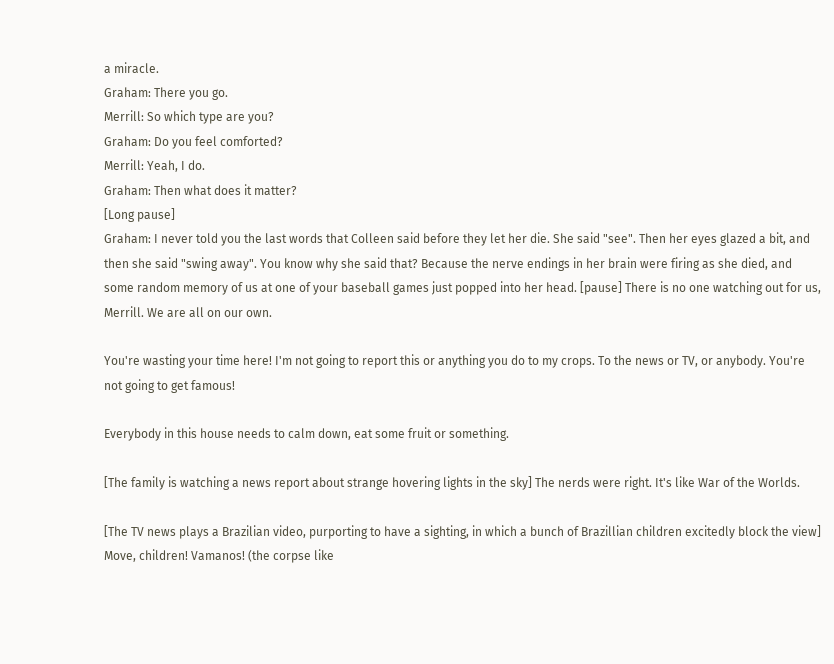a miracle.
Graham: There you go.
Merrill: So which type are you?
Graham: Do you feel comforted?
Merrill: Yeah, I do.
Graham: Then what does it matter?
[Long pause]
Graham: I never told you the last words that Colleen said before they let her die. She said "see". Then her eyes glazed a bit, and then she said "swing away". You know why she said that? Because the nerve endings in her brain were firing as she died, and some random memory of us at one of your baseball games just popped into her head. [pause] There is no one watching out for us, Merrill. We are all on our own.

You're wasting your time here! I'm not going to report this or anything you do to my crops. To the news or TV, or anybody. You're not going to get famous!

Everybody in this house needs to calm down, eat some fruit or something.

[The family is watching a news report about strange hovering lights in the sky] The nerds were right. It's like War of the Worlds.

[The TV news plays a Brazilian video, purporting to have a sighting, in which a bunch of Brazillian children excitedly block the view] Move, children! Vamanos! (the corpse like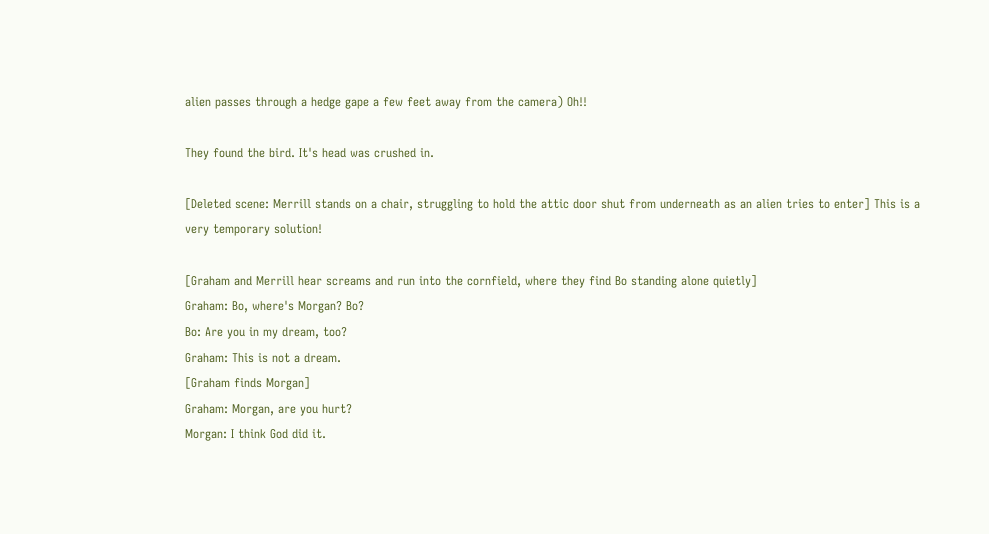alien passes through a hedge gape a few feet away from the camera) Oh!!

They found the bird. It's head was crushed in.

[Deleted scene: Merrill stands on a chair, struggling to hold the attic door shut from underneath as an alien tries to enter] This is a very temporary solution!

[Graham and Merrill hear screams and run into the cornfield, where they find Bo standing alone quietly]
Graham: Bo, where's Morgan? Bo?
Bo: Are you in my dream, too?
Graham: This is not a dream.
[Graham finds Morgan]
Graham: Morgan, are you hurt?
Morgan: I think God did it.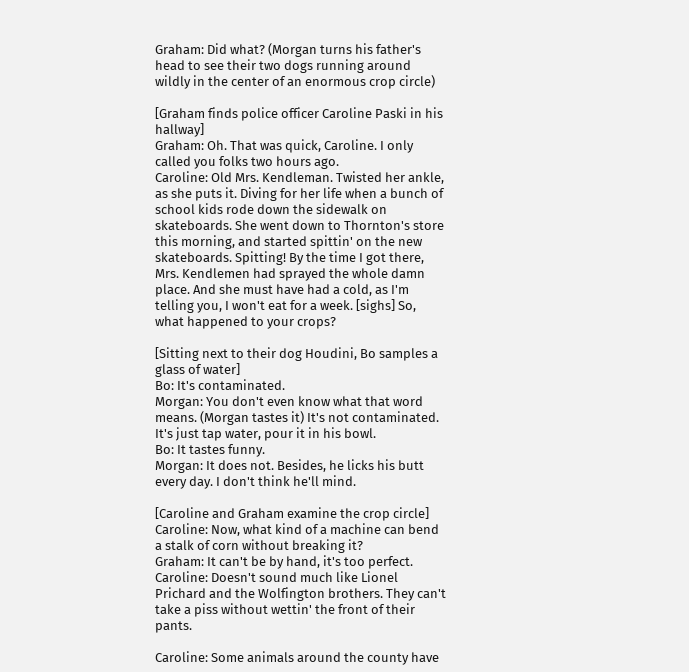Graham: Did what? (Morgan turns his father's head to see their two dogs running around wildly in the center of an enormous crop circle)

[Graham finds police officer Caroline Paski in his hallway]
Graham: Oh. That was quick, Caroline. I only called you folks two hours ago.
Caroline: Old Mrs. Kendleman. Twisted her ankle, as she puts it. Diving for her life when a bunch of school kids rode down the sidewalk on skateboards. She went down to Thornton's store this morning, and started spittin' on the new skateboards. Spitting! By the time I got there, Mrs. Kendlemen had sprayed the whole damn place. And she must have had a cold, as I'm telling you, I won't eat for a week. [sighs] So, what happened to your crops?

[Sitting next to their dog Houdini, Bo samples a glass of water]
Bo: It's contaminated.
Morgan: You don't even know what that word means. (Morgan tastes it) It's not contaminated. It's just tap water, pour it in his bowl.
Bo: It tastes funny.
Morgan: It does not. Besides, he licks his butt every day. I don't think he'll mind.

[Caroline and Graham examine the crop circle]
Caroline: Now, what kind of a machine can bend a stalk of corn without breaking it?
Graham: It can't be by hand, it's too perfect.
Caroline: Doesn't sound much like Lionel Prichard and the Wolfington brothers. They can't take a piss without wettin' the front of their pants.

Caroline: Some animals around the county have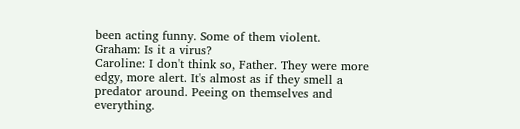been acting funny. Some of them violent.
Graham: Is it a virus?
Caroline: I don't think so, Father. They were more edgy, more alert. It's almost as if they smell a predator around. Peeing on themselves and everything.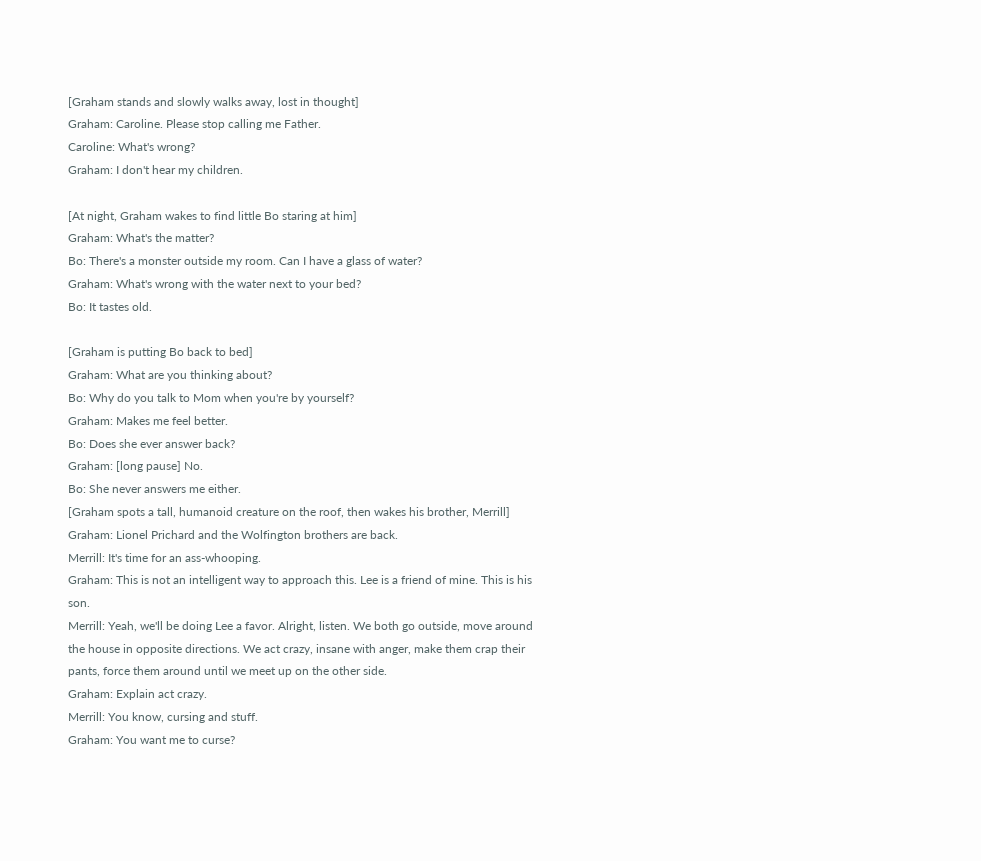[Graham stands and slowly walks away, lost in thought]
Graham: Caroline. Please stop calling me Father.
Caroline: What's wrong?
Graham: I don't hear my children.

[At night, Graham wakes to find little Bo staring at him]
Graham: What's the matter?
Bo: There's a monster outside my room. Can I have a glass of water?
Graham: What's wrong with the water next to your bed?
Bo: It tastes old.

[Graham is putting Bo back to bed]
Graham: What are you thinking about?
Bo: Why do you talk to Mom when you're by yourself?
Graham: Makes me feel better.
Bo: Does she ever answer back?
Graham: [long pause] No.
Bo: She never answers me either.
[Graham spots a tall, humanoid creature on the roof, then wakes his brother, Merrill]
Graham: Lionel Prichard and the Wolfington brothers are back.
Merrill: It's time for an ass-whooping.
Graham: This is not an intelligent way to approach this. Lee is a friend of mine. This is his son.
Merrill: Yeah, we'll be doing Lee a favor. Alright, listen. We both go outside, move around the house in opposite directions. We act crazy, insane with anger, make them crap their pants, force them around until we meet up on the other side.
Graham: Explain act crazy.
Merrill: You know, cursing and stuff.
Graham: You want me to curse?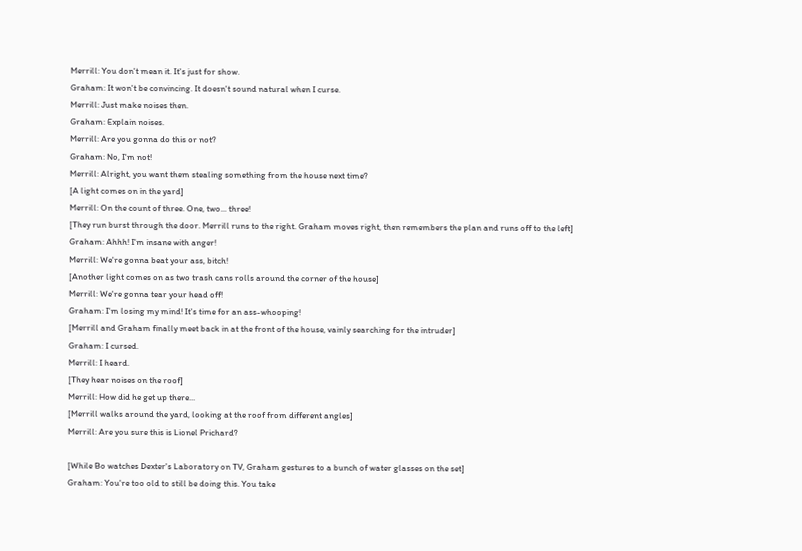Merrill: You don't mean it. It's just for show.
Graham: It won't be convincing. It doesn't sound natural when I curse.
Merrill: Just make noises then.
Graham: Explain noises.
Merrill: Are you gonna do this or not?
Graham: No, I'm not!
Merrill: Alright, you want them stealing something from the house next time?
[A light comes on in the yard]
Merrill: On the count of three. One, two... three!
[They run burst through the door. Merrill runs to the right. Graham moves right, then remembers the plan and runs off to the left]
Graham: Ahhh! I'm insane with anger!
Merrill: We're gonna beat your ass, bitch!
[Another light comes on as two trash cans rolls around the corner of the house]
Merrill: We're gonna tear your head off!
Graham: I'm losing my mind! It's time for an ass-whooping!
[Merrill and Graham finally meet back in at the front of the house, vainly searching for the intruder]
Graham: I cursed.
Merrill: I heard.
[They hear noises on the roof]
Merrill: How did he get up there...
[Merrill walks around the yard, looking at the roof from different angles]
Merrill: Are you sure this is Lionel Prichard?

[While Bo watches Dexter's Laboratory on TV, Graham gestures to a bunch of water glasses on the set]
Graham: You're too old to still be doing this. You take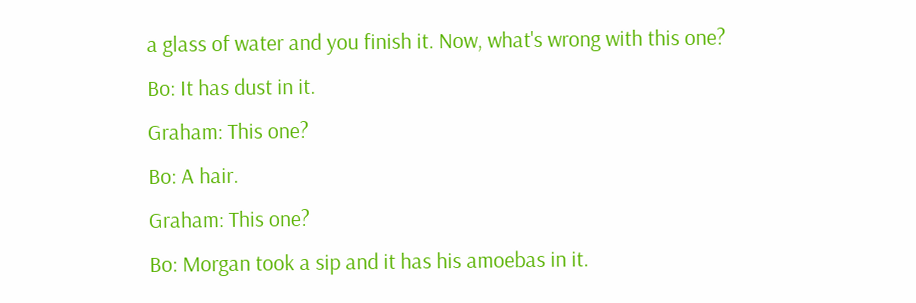a glass of water and you finish it. Now, what's wrong with this one?
Bo: It has dust in it.
Graham: This one?
Bo: A hair.
Graham: This one?
Bo: Morgan took a sip and it has his amoebas in it.